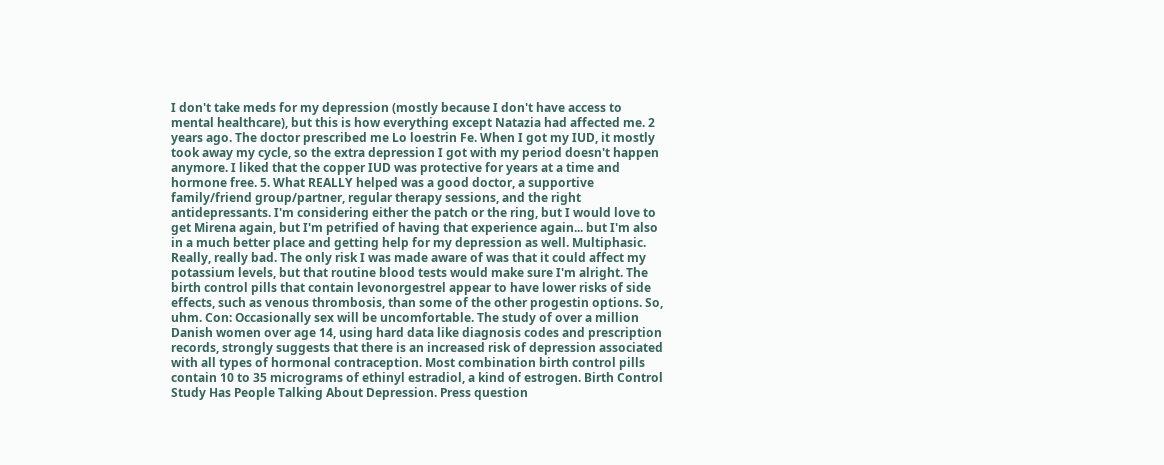I don't take meds for my depression (mostly because I don't have access to mental healthcare), but this is how everything except Natazia had affected me. 2 years ago. The doctor prescribed me Lo loestrin Fe. When I got my IUD, it mostly took away my cycle, so the extra depression I got with my period doesn't happen anymore. I liked that the copper IUD was protective for years at a time and hormone free. 5. What REALLY helped was a good doctor, a supportive family/friend group/partner, regular therapy sessions, and the right antidepressants. I'm considering either the patch or the ring, but I would love to get Mirena again, but I'm petrified of having that experience again... but I'm also in a much better place and getting help for my depression as well. Multiphasic. Really, really bad. The only risk I was made aware of was that it could affect my potassium levels, but that routine blood tests would make sure I'm alright. The birth control pills that contain levonorgestrel appear to have lower risks of side effects, such as venous thrombosis, than some of the other progestin options. So, uhm. Con: Occasionally sex will be uncomfortable. The study of over a million Danish women over age 14, using hard data like diagnosis codes and prescription records, strongly suggests that there is an increased risk of depression associated with all types of hormonal contraception. Most combination birth control pills contain 10 to 35 micrograms of ethinyl estradiol, a kind of estrogen. Birth Control Study Has People Talking About Depression. Press question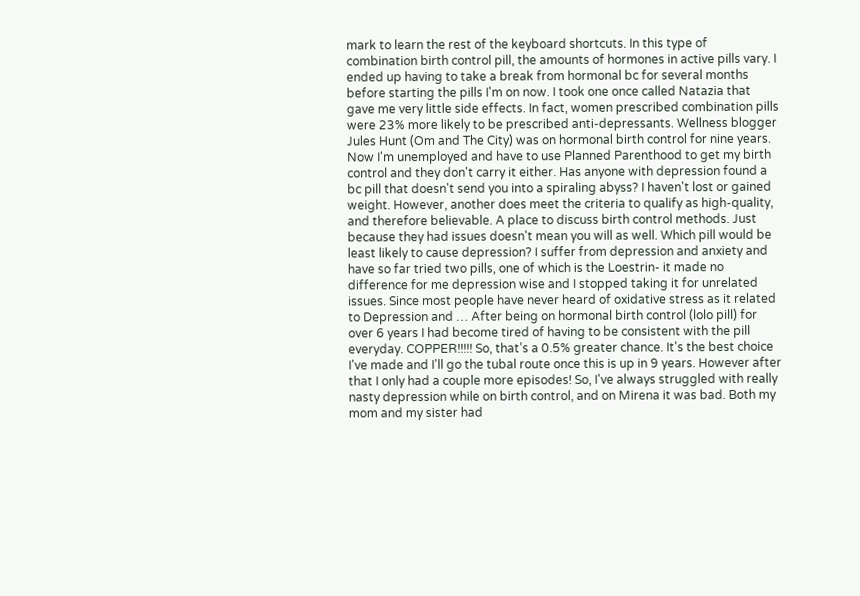mark to learn the rest of the keyboard shortcuts. In this type of combination birth control pill, the amounts of hormones in active pills vary. I ended up having to take a break from hormonal bc for several months before starting the pills I'm on now. I took one once called Natazia that gave me very little side effects. In fact, women prescribed combination pills were 23% more likely to be prescribed anti-depressants. Wellness blogger Jules Hunt (Om and The City) was on hormonal birth control for nine years. Now I'm unemployed and have to use Planned Parenthood to get my birth control and they don't carry it either. Has anyone with depression found a bc pill that doesn't send you into a spiraling abyss? I haven't lost or gained weight. However, another does meet the criteria to qualify as high-quality, and therefore believable. A place to discuss birth control methods. Just because they had issues doesn't mean you will as well. Which pill would be least likely to cause depression? I suffer from depression and anxiety and have so far tried two pills, one of which is the Loestrin- it made no difference for me depression wise and I stopped taking it for unrelated issues. Since most people have never heard of oxidative stress as it related to Depression and … After being on hormonal birth control (lolo pill) for over 6 years I had become tired of having to be consistent with the pill everyday. COPPER!!!!! So, that’s a 0.5% greater chance. It's the best choice I've made and I'll go the tubal route once this is up in 9 years. However after that I only had a couple more episodes! So, I've always struggled with really nasty depression while on birth control, and on Mirena it was bad. Both my mom and my sister had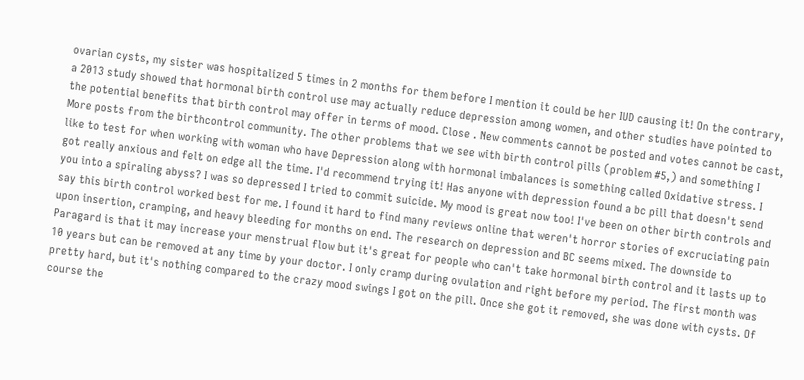ovarian cysts, my sister was hospitalized 5 times in 2 months for them before I mention it could be her IUD causing it! On the contrary, a 2013 study showed that hormonal birth control use may actually reduce depression among women, and other studies have pointed to the potential benefits that birth control may offer in terms of mood. Close . New comments cannot be posted and votes cannot be cast, More posts from the birthcontrol community. The other problems that we see with birth control pills (problem #5,) and something I like to test for when working with woman who have Depression along with hormonal imbalances is something called Oxidative stress. I got really anxious and felt on edge all the time. I'd recommend trying it! Has anyone with depression found a bc pill that doesn't send you into a spiraling abyss? I was so depressed I tried to commit suicide. My mood is great now too! I've been on other birth controls and say this birth control worked best for me. I found it hard to find many reviews online that weren't horror stories of excruciating pain upon insertion, cramping, and heavy bleeding for months on end. The research on depression and BC seems mixed. The downside to Paragard is that it may increase your menstrual flow but it's great for people who can't take hormonal birth control and it lasts up to 10 years but can be removed at any time by your doctor. I only cramp during ovulation and right before my period. The first month was pretty hard, but it's nothing compared to the crazy mood swings I got on the pill. Once she got it removed, she was done with cysts. Of course the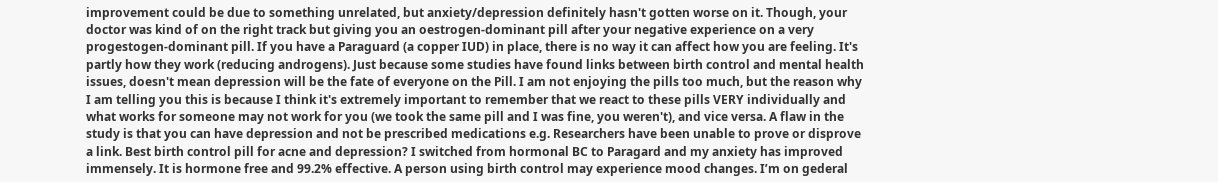improvement could be due to something unrelated, but anxiety/depression definitely hasn't gotten worse on it. Though, your doctor was kind of on the right track but giving you an oestrogen-dominant pill after your negative experience on a very progestogen-dominant pill. If you have a Paraguard (a copper IUD) in place, there is no way it can affect how you are feeling. It's partly how they work (reducing androgens). Just because some studies have found links between birth control and mental health issues, doesn't mean depression will be the fate of everyone on the Pill. I am not enjoying the pills too much, but the reason why I am telling you this is because I think it's extremely important to remember that we react to these pills VERY individually and what works for someone may not work for you (we took the same pill and I was fine, you weren't), and vice versa. A flaw in the study is that you can have depression and not be prescribed medications e.g. Researchers have been unable to prove or disprove a link. Best birth control pill for acne and depression? I switched from hormonal BC to Paragard and my anxiety has improved immensely. It is hormone free and 99.2% effective. A person using birth control may experience mood changes. I’m on gederal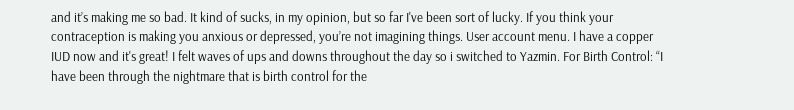and it’s making me so bad. It kind of sucks, in my opinion, but so far I've been sort of lucky. If you think your contraception is making you anxious or depressed, you’re not imagining things. User account menu. I have a copper IUD now and it's great! I felt waves of ups and downs throughout the day so i switched to Yazmin. For Birth Control: “I have been through the nightmare that is birth control for the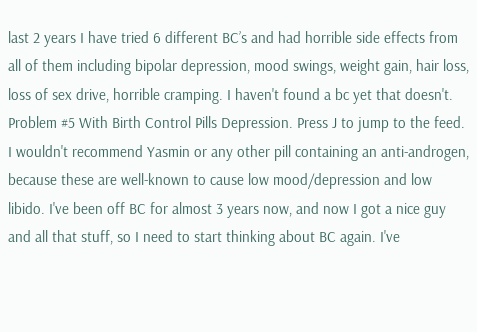last 2 years I have tried 6 different BC’s and had horrible side effects from all of them including bipolar depression, mood swings, weight gain, hair loss, loss of sex drive, horrible cramping. I haven't found a bc yet that doesn't. Problem #5 With Birth Control Pills Depression. Press J to jump to the feed. I wouldn't recommend Yasmin or any other pill containing an anti-androgen, because these are well-known to cause low mood/depression and low libido. I've been off BC for almost 3 years now, and now I got a nice guy and all that stuff, so I need to start thinking about BC again. I've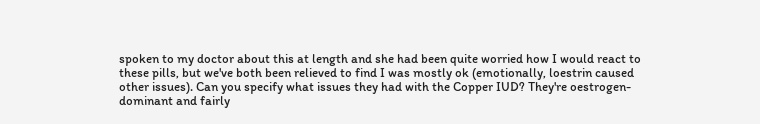spoken to my doctor about this at length and she had been quite worried how I would react to these pills, but we've both been relieved to find I was mostly ok (emotionally, loestrin caused other issues). Can you specify what issues they had with the Copper IUD? They're oestrogen-dominant and fairly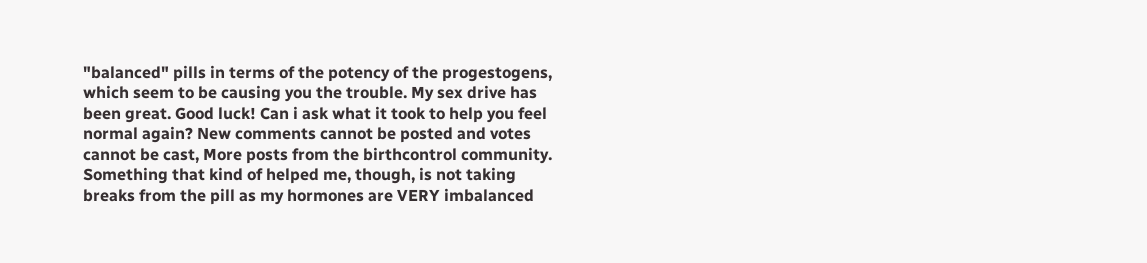"balanced" pills in terms of the potency of the progestogens, which seem to be causing you the trouble. My sex drive has been great. Good luck! Can i ask what it took to help you feel normal again? New comments cannot be posted and votes cannot be cast, More posts from the birthcontrol community. Something that kind of helped me, though, is not taking breaks from the pill as my hormones are VERY imbalanced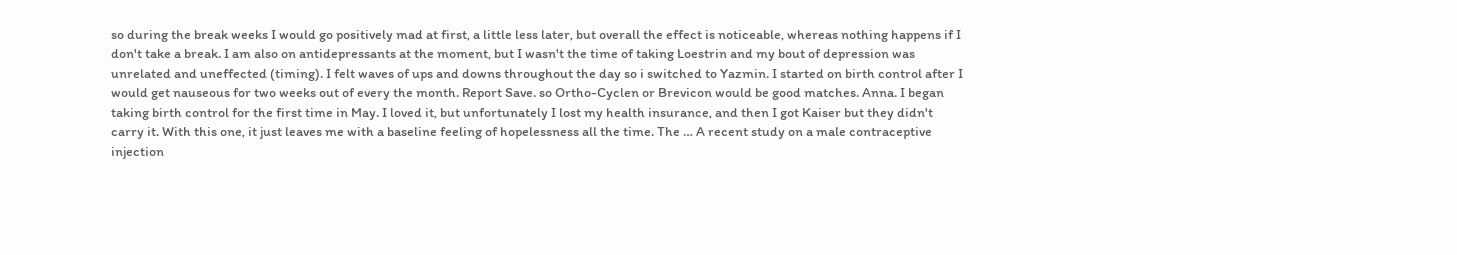so during the break weeks I would go positively mad at first, a little less later, but overall the effect is noticeable, whereas nothing happens if I don't take a break. I am also on antidepressants at the moment, but I wasn't the time of taking Loestrin and my bout of depression was unrelated and uneffected (timing). I felt waves of ups and downs throughout the day so i switched to Yazmin. I started on birth control after I would get nauseous for two weeks out of every the month. Report Save. so Ortho-Cyclen or Brevicon would be good matches. Anna. I began taking birth control for the first time in May. I loved it, but unfortunately I lost my health insurance, and then I got Kaiser but they didn't carry it. With this one, it just leaves me with a baseline feeling of hopelessness all the time. The … A recent study on a male contraceptive injection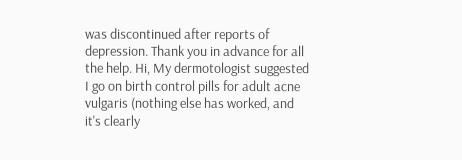was discontinued after reports of depression. Thank you in advance for all the help. Hi, My dermotologist suggested I go on birth control pills for adult acne vulgaris (nothing else has worked, and it's clearly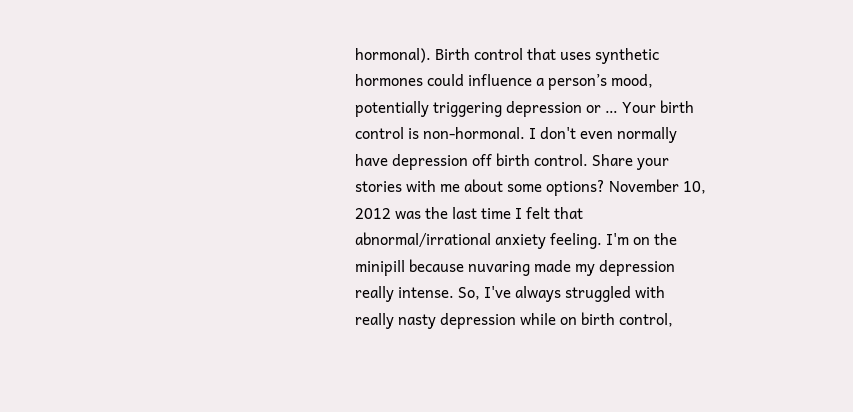hormonal). Birth control that uses synthetic hormones could influence a person’s mood, potentially triggering depression or … Your birth control is non-hormonal. I don't even normally have depression off birth control. Share your stories with me about some options? November 10, 2012 was the last time I felt that abnormal/irrational anxiety feeling. I'm on the minipill because nuvaring made my depression really intense. So, I've always struggled with really nasty depression while on birth control,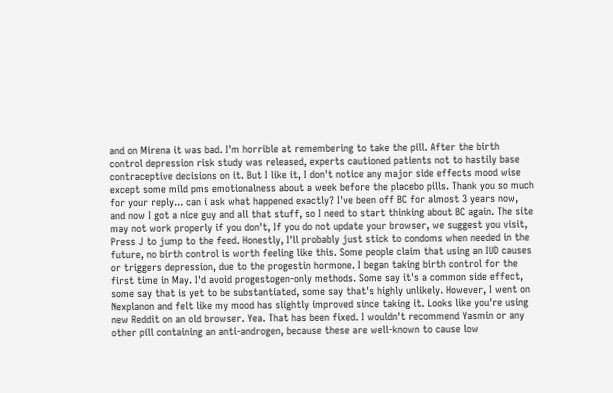and on Mirena it was bad. I'm horrible at remembering to take the pill. After the birth control depression risk study was released, experts cautioned patients not to hastily base contraceptive decisions on it. But I like it, I don't notice any major side effects mood wise except some mild pms emotionalness about a week before the placebo pills. Thank you so much for your reply... can i ask what happened exactly? I've been off BC for almost 3 years now, and now I got a nice guy and all that stuff, so I need to start thinking about BC again. The site may not work properly if you don't, If you do not update your browser, we suggest you visit, Press J to jump to the feed. Honestly, I'll probably just stick to condoms when needed in the future, no birth control is worth feeling like this. Some people claim that using an IUD causes or triggers depression, due to the progestin hormone. I began taking birth control for the first time in May. I'd avoid progestogen-only methods. Some say it's a common side effect, some say that is yet to be substantiated, some say that's highly unlikely. However, I went on Nexplanon and felt like my mood has slightly improved since taking it. Looks like you're using new Reddit on an old browser. Yea. That has been fixed. I wouldn't recommend Yasmin or any other pill containing an anti-androgen, because these are well-known to cause low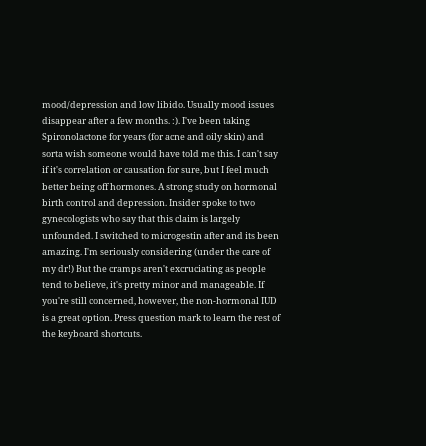mood/depression and low libido. Usually mood issues disappear after a few months. :). I've been taking Spironolactone for years (for acne and oily skin) and sorta wish someone would have told me this. I can't say if it's correlation or causation for sure, but I feel much better being off hormones. A strong study on hormonal birth control and depression. Insider spoke to two gynecologists who say that this claim is largely unfounded. I switched to microgestin after and its been amazing. I'm seriously considering (under the care of my dr!) But the cramps aren't excruciating as people tend to believe, it's pretty minor and manageable. If you're still concerned, however, the non-hormonal IUD is a great option. Press question mark to learn the rest of the keyboard shortcuts.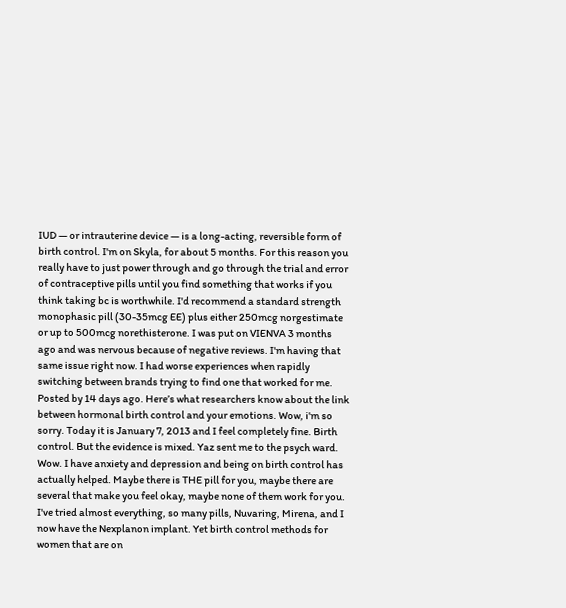IUD — or intrauterine device — is a long-acting, reversible form of birth control. I'm on Skyla, for about 5 months. For this reason you really have to just power through and go through the trial and error of contraceptive pills until you find something that works if you think taking bc is worthwhile. I'd recommend a standard strength monophasic pill (30-35mcg EE) plus either 250mcg norgestimate or up to 500mcg norethisterone. I was put on VIENVA 3 months ago and was nervous because of negative reviews. I'm having that same issue right now. I had worse experiences when rapidly switching between brands trying to find one that worked for me. Posted by 14 days ago. Here’s what researchers know about the link between hormonal birth control and your emotions. Wow, i'm so sorry. Today it is January 7, 2013 and I feel completely fine. Birth control. But the evidence is mixed. Yaz sent me to the psych ward. Wow. I have anxiety and depression and being on birth control has actually helped. Maybe there is THE pill for you, maybe there are several that make you feel okay, maybe none of them work for you. I've tried almost everything, so many pills, Nuvaring, Mirena, and I now have the Nexplanon implant. Yet birth control methods for women that are on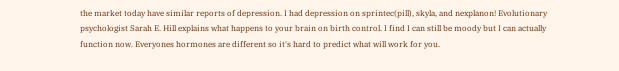the market today have similar reports of depression. I had depression on sprintec(pill), skyla, and nexplanon! Evolutionary psychologist Sarah E. Hill explains what happens to your brain on birth control. I find I can still be moody but I can actually function now. Everyones hormones are different so it's hard to predict what will work for you.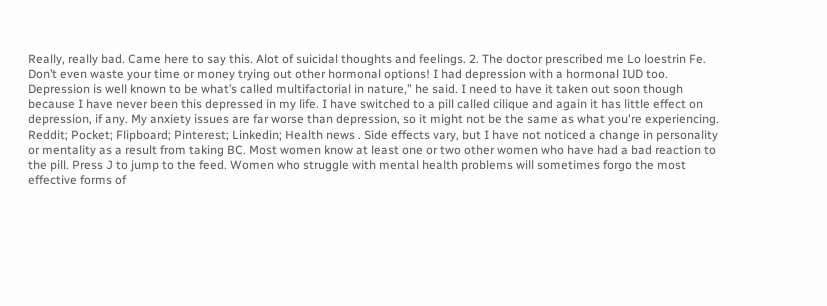Really, really bad. Came here to say this. Alot of suicidal thoughts and feelings. 2. The doctor prescribed me Lo loestrin Fe. Don’t even waste your time or money trying out other hormonal options! I had depression with a hormonal IUD too. Depression is well known to be what’s called multifactorial in nature,” he said. I need to have it taken out soon though because I have never been this depressed in my life. I have switched to a pill called cilique and again it has little effect on depression, if any. My anxiety issues are far worse than depression, so it might not be the same as what you're experiencing. Reddit; Pocket; Flipboard; Pinterest; Linkedin; Health news . Side effects vary, but I have not noticed a change in personality or mentality as a result from taking BC. Most women know at least one or two other women who have had a bad reaction to the pill. Press J to jump to the feed. Women who struggle with mental health problems will sometimes forgo the most effective forms of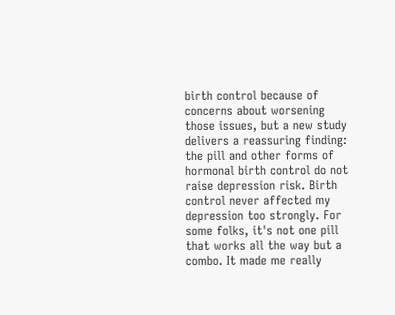birth control because of concerns about worsening those issues, but a new study delivers a reassuring finding: the pill and other forms of hormonal birth control do not raise depression risk. Birth control never affected my depression too strongly. For some folks, it's not one pill that works all the way but a combo. It made me really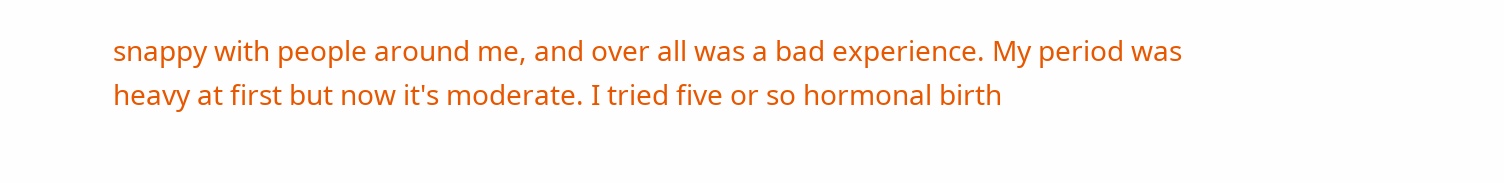snappy with people around me, and over all was a bad experience. My period was heavy at first but now it's moderate. I tried five or so hormonal birth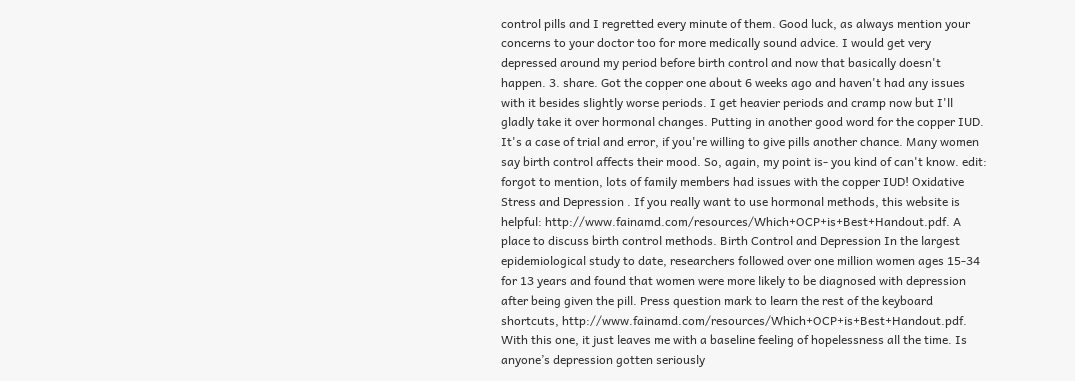control pills and I regretted every minute of them. Good luck, as always mention your concerns to your doctor too for more medically sound advice. I would get very depressed around my period before birth control and now that basically doesn't happen. 3. share. Got the copper one about 6 weeks ago and haven't had any issues with it besides slightly worse periods. I get heavier periods and cramp now but I'll gladly take it over hormonal changes. Putting in another good word for the copper IUD. It's a case of trial and error, if you're willing to give pills another chance. Many women say birth control affects their mood. So, again, my point is- you kind of can't know. edit: forgot to mention, lots of family members had issues with the copper IUD! Oxidative Stress and Depression . If you really want to use hormonal methods, this website is helpful: http://www.fainamd.com/resources/Which+OCP+is+Best+Handout.pdf. A place to discuss birth control methods. Birth Control and Depression In the largest epidemiological study to date, researchers followed over one million women ages 15-34 for 13 years and found that women were more likely to be diagnosed with depression after being given the pill. Press question mark to learn the rest of the keyboard shortcuts, http://www.fainamd.com/resources/Which+OCP+is+Best+Handout.pdf. With this one, it just leaves me with a baseline feeling of hopelessness all the time. Is anyone’s depression gotten seriously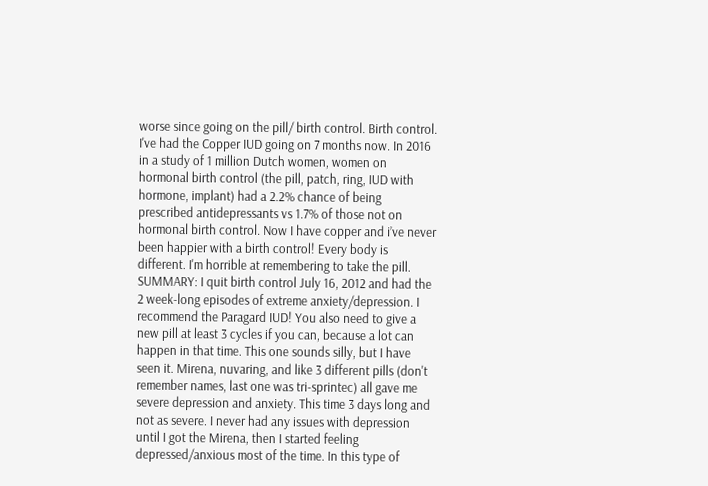worse since going on the pill/ birth control. Birth control. I've had the Copper IUD going on 7 months now. In 2016 in a study of 1 million Dutch women, women on hormonal birth control (the pill, patch, ring, IUD with hormone, implant) had a 2.2% chance of being prescribed antidepressants vs 1.7% of those not on hormonal birth control. Now I have copper and i’ve never been happier with a birth control! Every body is different. I'm horrible at remembering to take the pill. SUMMARY: I quit birth control July 16, 2012 and had the 2 week-long episodes of extreme anxiety/depression. I recommend the Paragard IUD! You also need to give a new pill at least 3 cycles if you can, because a lot can happen in that time. This one sounds silly, but I have seen it. Mirena, nuvaring, and like 3 different pills (don't remember names, last one was tri-sprintec) all gave me severe depression and anxiety. This time 3 days long and not as severe. I never had any issues with depression until I got the Mirena, then I started feeling depressed/anxious most of the time. In this type of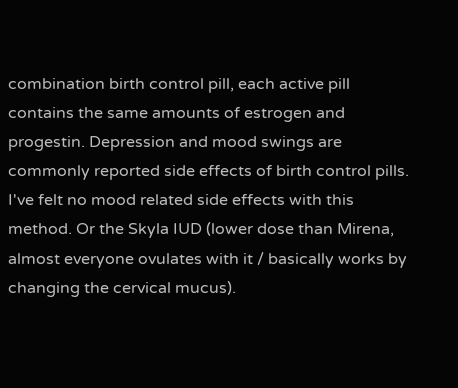combination birth control pill, each active pill contains the same amounts of estrogen and progestin. Depression and mood swings are commonly reported side effects of birth control pills. I've felt no mood related side effects with this method. Or the Skyla IUD (lower dose than Mirena, almost everyone ovulates with it / basically works by changing the cervical mucus).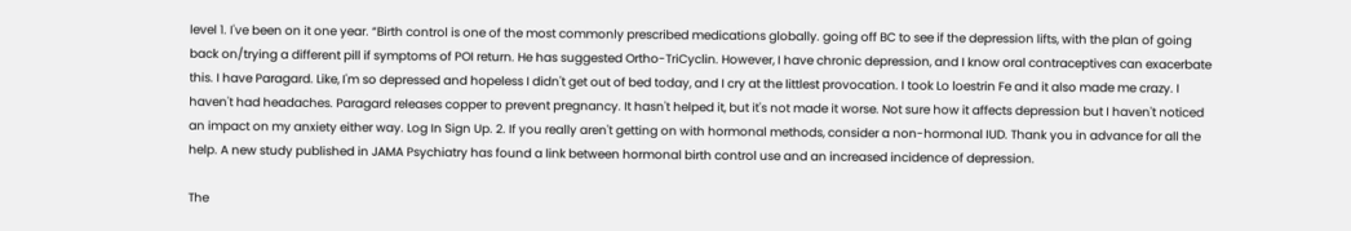level 1. I've been on it one year. “Birth control is one of the most commonly prescribed medications globally. going off BC to see if the depression lifts, with the plan of going back on/trying a different pill if symptoms of POI return. He has suggested Ortho-TriCyclin. However, I have chronic depression, and I know oral contraceptives can exacerbate this. I have Paragard. Like, I'm so depressed and hopeless I didn't get out of bed today, and I cry at the littlest provocation. I took Lo loestrin Fe and it also made me crazy. I haven't had headaches. Paragard releases copper to prevent pregnancy. It hasn't helped it, but it's not made it worse. Not sure how it affects depression but I haven't noticed an impact on my anxiety either way. Log In Sign Up. 2. If you really aren't getting on with hormonal methods, consider a non-hormonal IUD. Thank you in advance for all the help. A new study published in JAMA Psychiatry has found a link between hormonal birth control use and an increased incidence of depression.

The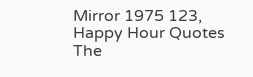Mirror 1975 123, Happy Hour Quotes The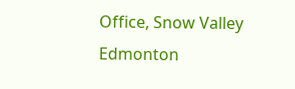Office, Snow Valley Edmonton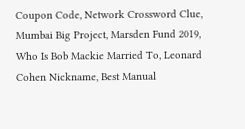Coupon Code, Network Crossword Clue, Mumbai Big Project, Marsden Fund 2019, Who Is Bob Mackie Married To, Leonard Cohen Nickname, Best Manual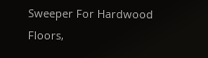Sweeper For Hardwood Floors,